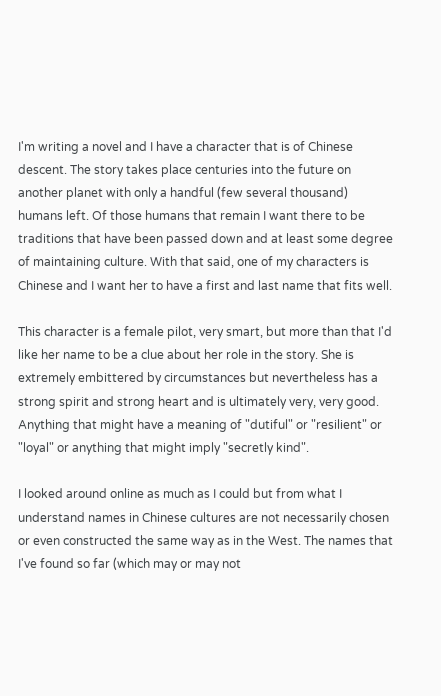I'm writing a novel and I have a character that is of Chinese descent. The story takes place centuries into the future on another planet with only a handful (few several thousand) humans left. Of those humans that remain I want there to be traditions that have been passed down and at least some degree of maintaining culture. With that said, one of my characters is Chinese and I want her to have a first and last name that fits well.

This character is a female pilot, very smart, but more than that I'd like her name to be a clue about her role in the story. She is extremely embittered by circumstances but nevertheless has a strong spirit and strong heart and is ultimately very, very good. Anything that might have a meaning of "dutiful" or "resilient" or "loyal" or anything that might imply "secretly kind".

I looked around online as much as I could but from what I understand names in Chinese cultures are not necessarily chosen or even constructed the same way as in the West. The names that I've found so far (which may or may not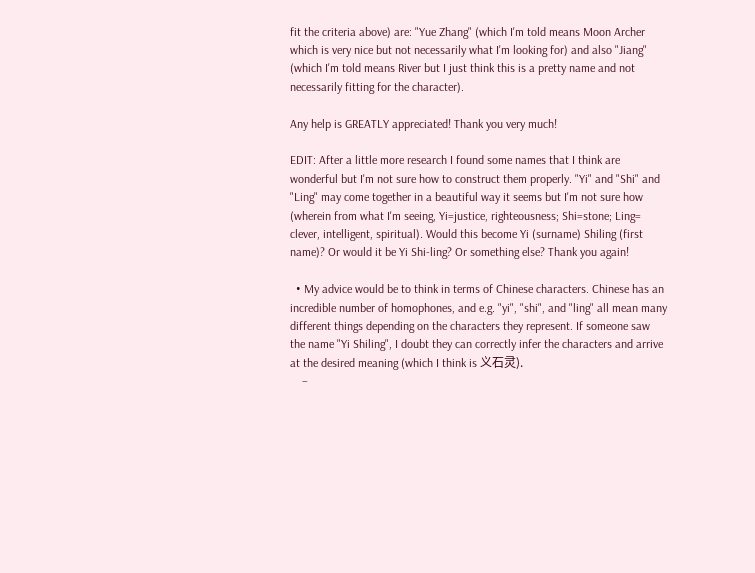fit the criteria above) are: "Yue Zhang" (which I'm told means Moon Archer which is very nice but not necessarily what I'm looking for) and also "Jiang" (which I'm told means River but I just think this is a pretty name and not necessarily fitting for the character).

Any help is GREATLY appreciated! Thank you very much!

EDIT: After a little more research I found some names that I think are wonderful but I'm not sure how to construct them properly. "Yi" and "Shi" and "Ling" may come together in a beautiful way it seems but I'm not sure how (wherein from what I'm seeing, Yi=justice, righteousness; Shi=stone; Ling= clever, intelligent, spiritual). Would this become Yi (surname) Shiling (first name)? Or would it be Yi Shi-ling? Or something else? Thank you again!

  • My advice would be to think in terms of Chinese characters. Chinese has an incredible number of homophones, and e.g. "yi", "shi", and "ling" all mean many different things depending on the characters they represent. If someone saw the name "Yi Shiling", I doubt they can correctly infer the characters and arrive at the desired meaning (which I think is 义石灵).
    –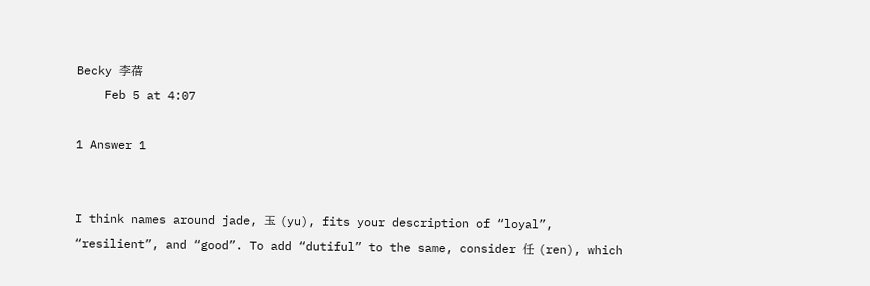Becky 李蓓
    Feb 5 at 4:07

1 Answer 1


I think names around jade, 玉 (yu), fits your description of “loyal”, “resilient”, and “good”. To add “dutiful” to the same, consider 任 (ren), which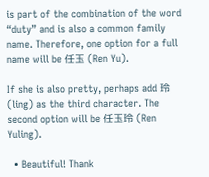is part of the combination of the word “duty” and is also a common family name. Therefore, one option for a full name will be 任玉 (Ren Yu).

If she is also pretty, perhaps add 玲 (ling) as the third character. The second option will be 任玉玲 (Ren Yuling).

  • Beautiful! Thank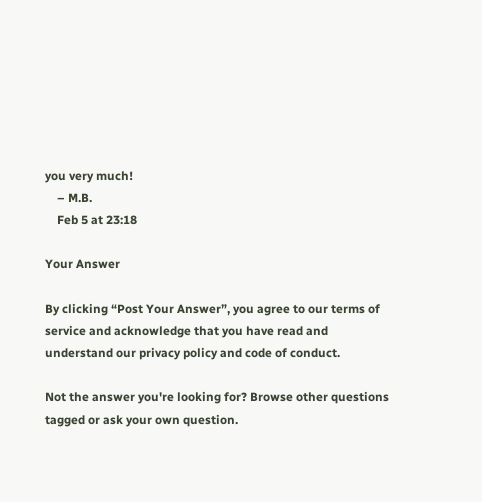you very much!
    – M.B.
    Feb 5 at 23:18

Your Answer

By clicking “Post Your Answer”, you agree to our terms of service and acknowledge that you have read and understand our privacy policy and code of conduct.

Not the answer you're looking for? Browse other questions tagged or ask your own question.